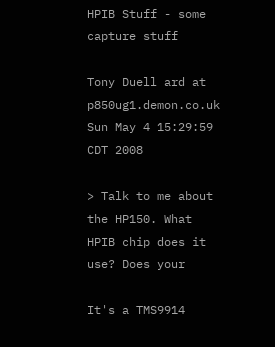HPIB Stuff - some capture stuff

Tony Duell ard at p850ug1.demon.co.uk
Sun May 4 15:29:59 CDT 2008

> Talk to me about the HP150. What HPIB chip does it use? Does your

It's a TMS9914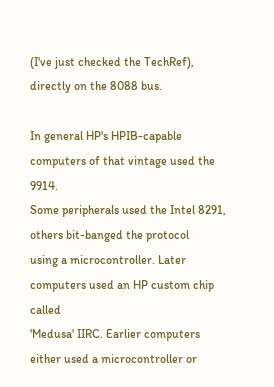(I've just checked the TechRef), directly on the 8088 bus.

In general HP's HPIB-capable computers of that vintage used the 9914.
Some peripherals used the Intel 8291, others bit-banged the protocol
using a microcontroller. Later computers used an HP custom chip called
'Medusa' IIRC. Earlier computers either used a microcontroller or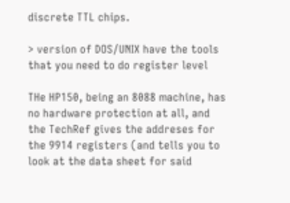discrete TTL chips.

> version of DOS/UNIX have the tools that you need to do register level

THe HP150, being an 8088 machine, has no hardware protection at all, and
the TechRef gives the addreses for the 9914 registers (and tells you to
look at the data sheet for said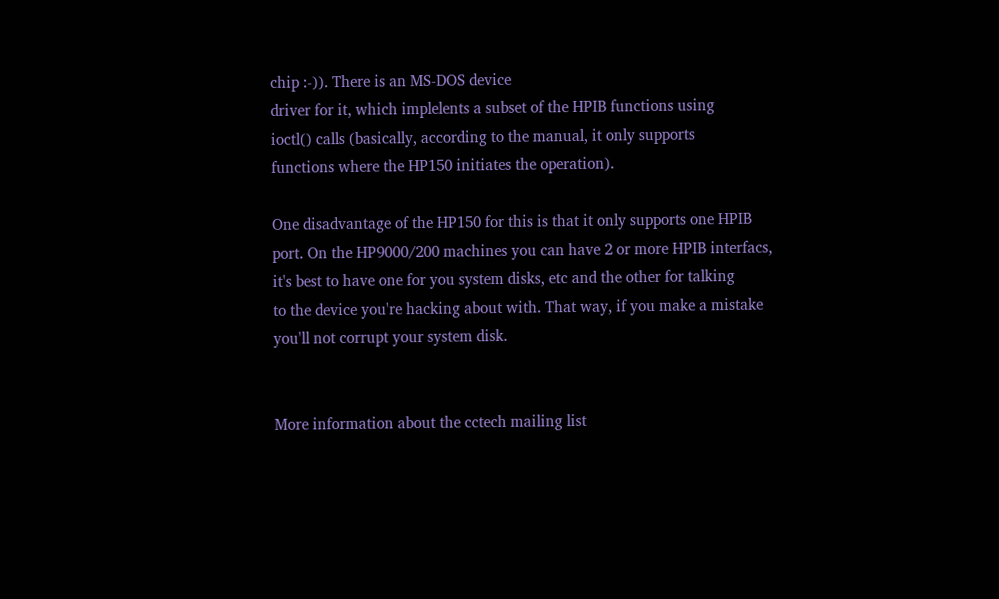chip :-)). There is an MS-DOS device
driver for it, which implelents a subset of the HPIB functions using
ioctl() calls (basically, according to the manual, it only supports
functions where the HP150 initiates the operation).

One disadvantage of the HP150 for this is that it only supports one HPIB
port. On the HP9000/200 machines you can have 2 or more HPIB interfacs,
it's best to have one for you system disks, etc and the other for talking
to the device you're hacking about with. That way, if you make a mistake
you'll not corrupt your system disk.


More information about the cctech mailing list